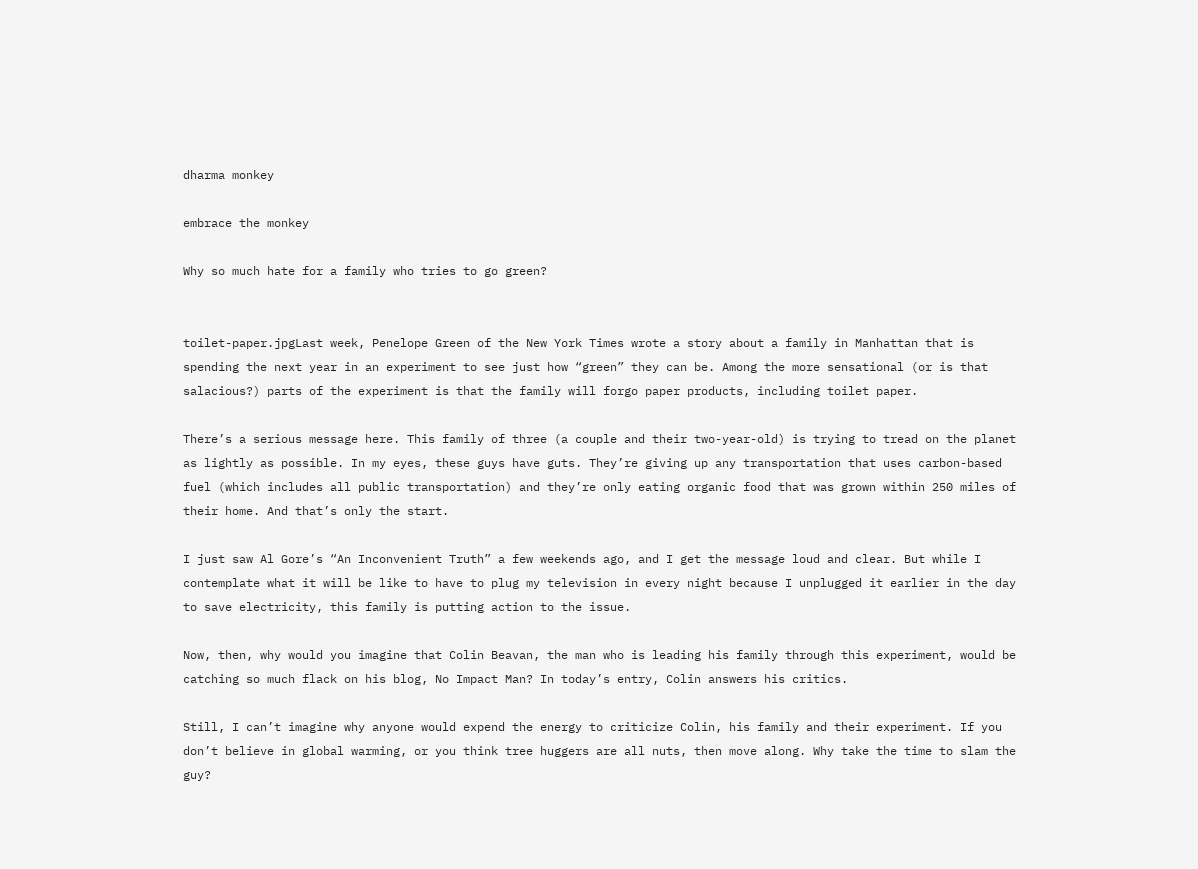dharma monkey

embrace the monkey

Why so much hate for a family who tries to go green?


toilet-paper.jpgLast week, Penelope Green of the New York Times wrote a story about a family in Manhattan that is spending the next year in an experiment to see just how “green” they can be. Among the more sensational (or is that salacious?) parts of the experiment is that the family will forgo paper products, including toilet paper.

There’s a serious message here. This family of three (a couple and their two-year-old) is trying to tread on the planet as lightly as possible. In my eyes, these guys have guts. They’re giving up any transportation that uses carbon-based fuel (which includes all public transportation) and they’re only eating organic food that was grown within 250 miles of their home. And that’s only the start.

I just saw Al Gore’s “An Inconvenient Truth” a few weekends ago, and I get the message loud and clear. But while I contemplate what it will be like to have to plug my television in every night because I unplugged it earlier in the day to save electricity, this family is putting action to the issue.

Now, then, why would you imagine that Colin Beavan, the man who is leading his family through this experiment, would be catching so much flack on his blog, No Impact Man? In today’s entry, Colin answers his critics.

Still, I can’t imagine why anyone would expend the energy to criticize Colin, his family and their experiment. If you don’t believe in global warming, or you think tree huggers are all nuts, then move along. Why take the time to slam the guy?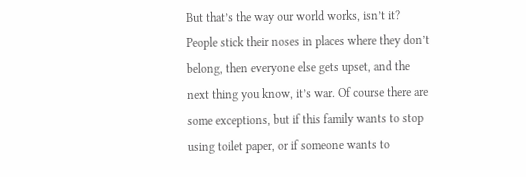But that’s the way our world works, isn’t it? People stick their noses in places where they don’t belong, then everyone else gets upset, and the next thing you know, it’s war. Of course there are some exceptions, but if this family wants to stop using toilet paper, or if someone wants to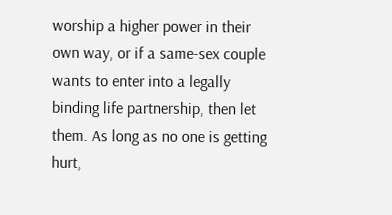worship a higher power in their own way, or if a same-sex couple wants to enter into a legally binding life partnership, then let them. As long as no one is getting hurt,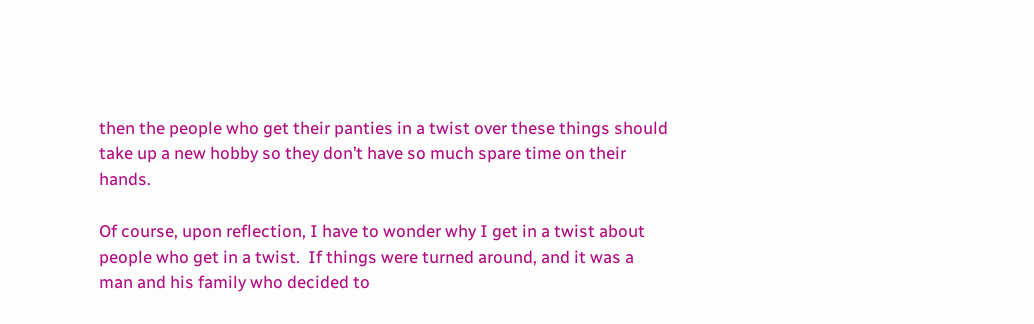then the people who get their panties in a twist over these things should take up a new hobby so they don’t have so much spare time on their hands.

Of course, upon reflection, I have to wonder why I get in a twist about people who get in a twist.  If things were turned around, and it was a man and his family who decided to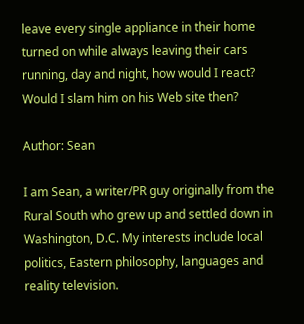leave every single appliance in their home turned on while always leaving their cars running, day and night, how would I react?  Would I slam him on his Web site then?

Author: Sean

I am Sean, a writer/PR guy originally from the Rural South who grew up and settled down in Washington, D.C. My interests include local politics, Eastern philosophy, languages and reality television.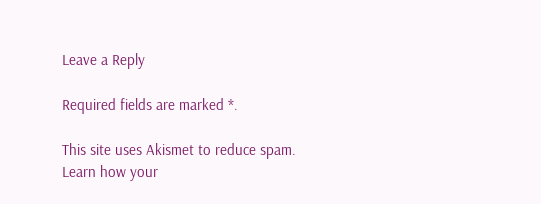Leave a Reply

Required fields are marked *.

This site uses Akismet to reduce spam. Learn how your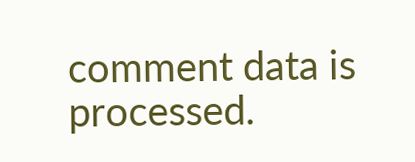comment data is processed.